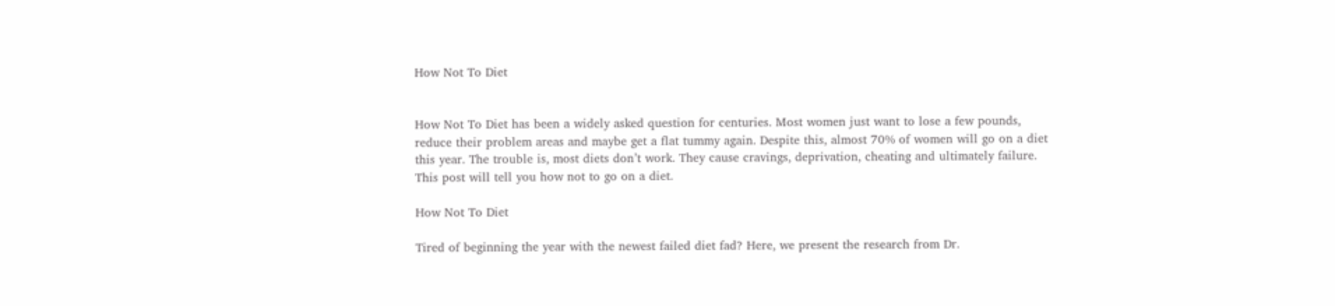How Not To Diet


How Not To Diet has been a widely asked question for centuries. Most women just want to lose a few pounds, reduce their problem areas and maybe get a flat tummy again. Despite this, almost 70% of women will go on a diet this year. The trouble is, most diets don’t work. They cause cravings, deprivation, cheating and ultimately failure. This post will tell you how not to go on a diet.

How Not To Diet

Tired of beginning the year with the newest failed diet fad? Here, we present the research from Dr.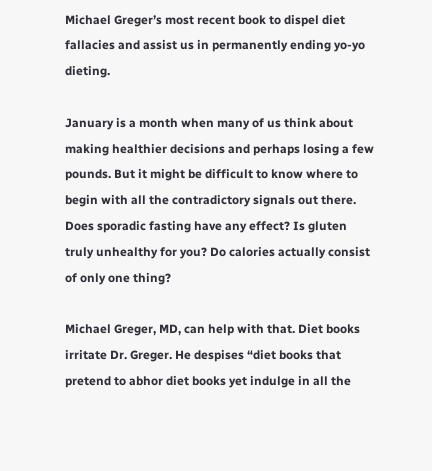Michael Greger’s most recent book to dispel diet fallacies and assist us in permanently ending yo-yo dieting.

January is a month when many of us think about making healthier decisions and perhaps losing a few pounds. But it might be difficult to know where to begin with all the contradictory signals out there. Does sporadic fasting have any effect? Is gluten truly unhealthy for you? Do calories actually consist of only one thing?

Michael Greger, MD, can help with that. Diet books irritate Dr. Greger. He despises “diet books that pretend to abhor diet books yet indulge in all the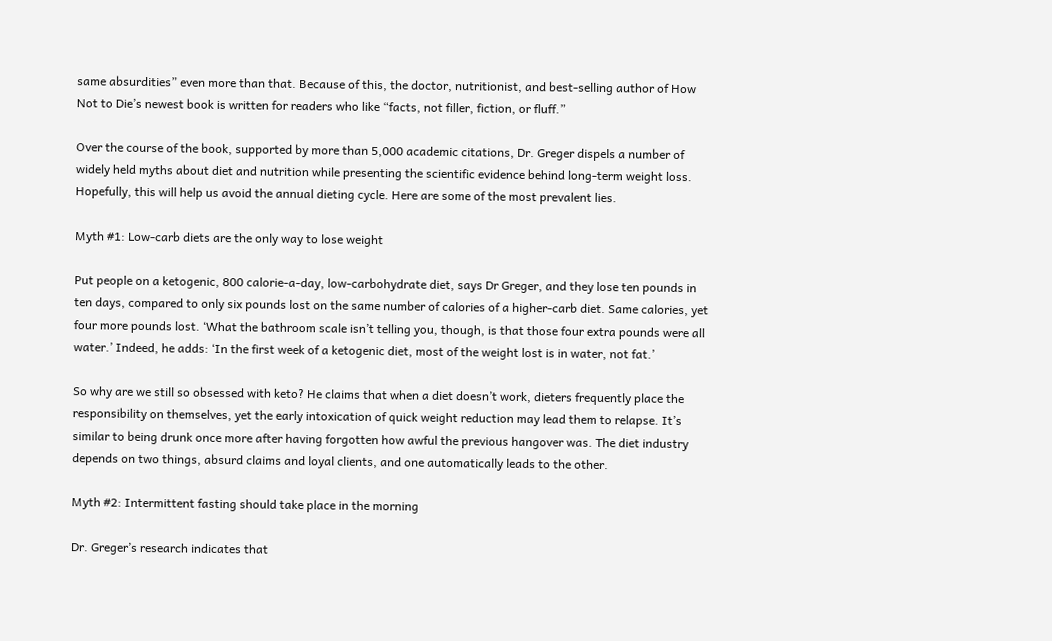same absurdities” even more than that. Because of this, the doctor, nutritionist, and best-selling author of How Not to Die’s newest book is written for readers who like “facts, not filler, fiction, or fluff.”

Over the course of the book, supported by more than 5,000 academic citations, Dr. Greger dispels a number of widely held myths about diet and nutrition while presenting the scientific evidence behind long-term weight loss. Hopefully, this will help us avoid the annual dieting cycle. Here are some of the most prevalent lies.

Myth #1: Low-carb diets are the only way to lose weight

Put people on a ketogenic, 800 calorie-a-day, low-carbohydrate diet, says Dr Greger, and they lose ten pounds in ten days, compared to only six pounds lost on the same number of calories of a higher-carb diet. Same calories, yet four more pounds lost. ‘What the bathroom scale isn’t telling you, though, is that those four extra pounds were all water.’ Indeed, he adds: ‘In the first week of a ketogenic diet, most of the weight lost is in water, not fat.’

So why are we still so obsessed with keto? He claims that when a diet doesn’t work, dieters frequently place the responsibility on themselves, yet the early intoxication of quick weight reduction may lead them to relapse. It’s similar to being drunk once more after having forgotten how awful the previous hangover was. The diet industry depends on two things, absurd claims and loyal clients, and one automatically leads to the other.

Myth #2: Intermittent fasting should take place in the morning

Dr. Greger’s research indicates that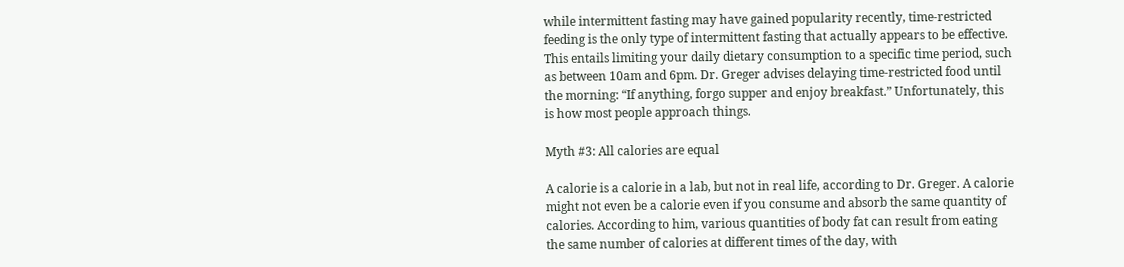while intermittent fasting may have gained popularity recently, time-restricted feeding is the only type of intermittent fasting that actually appears to be effective. This entails limiting your daily dietary consumption to a specific time period, such as between 10am and 6pm. Dr. Greger advises delaying time-restricted food until the morning: “If anything, forgo supper and enjoy breakfast.” Unfortunately, this is how most people approach things.

Myth #3: All calories are equal

A calorie is a calorie in a lab, but not in real life, according to Dr. Greger. A calorie might not even be a calorie even if you consume and absorb the same quantity of calories. According to him, various quantities of body fat can result from eating the same number of calories at different times of the day, with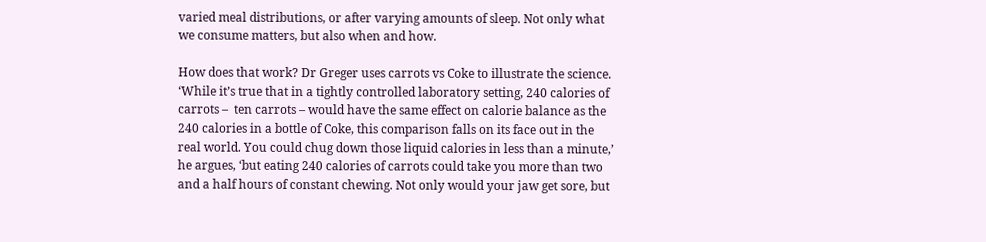varied meal distributions, or after varying amounts of sleep. Not only what we consume matters, but also when and how.

How does that work? Dr Greger uses carrots vs Coke to illustrate the science. ‘While it’s true that in a tightly controlled laboratory setting, 240 calories of carrots –  ten carrots – would have the same effect on calorie balance as the 240 calories in a bottle of Coke, this comparison falls on its face out in the real world. You could chug down those liquid calories in less than a minute,’ he argues, ‘but eating 240 calories of carrots could take you more than two and a half hours of constant chewing. Not only would your jaw get sore, but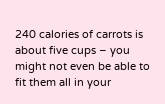240 calories of carrots is about five cups – you might not even be able to fit them all in your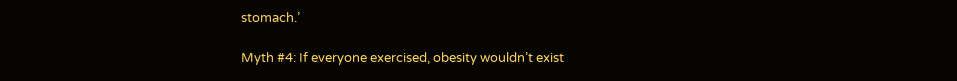stomach.’

Myth #4: If everyone exercised, obesity wouldn’t exist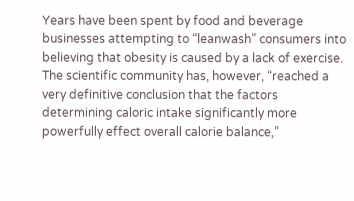Years have been spent by food and beverage businesses attempting to “leanwash” consumers into believing that obesity is caused by a lack of exercise. The scientific community has, however, “reached a very definitive conclusion that the factors determining caloric intake significantly more powerfully effect overall calorie balance,”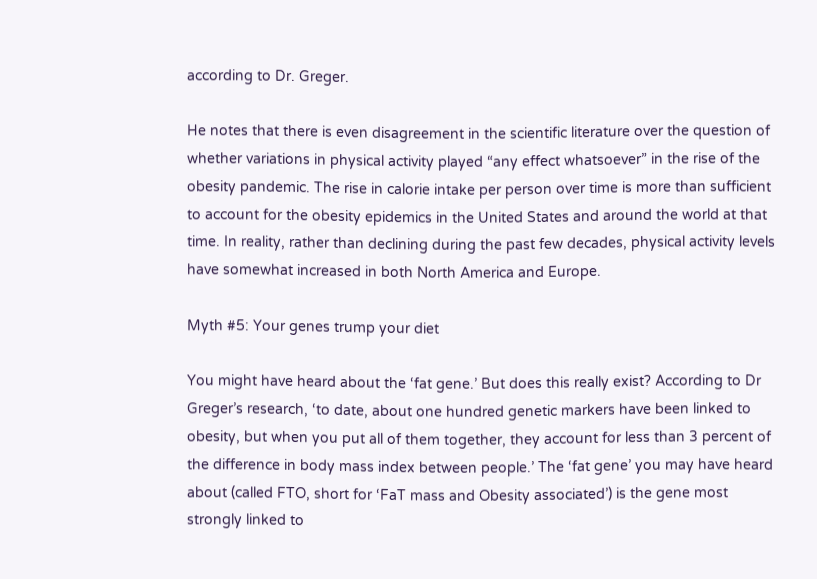according to Dr. Greger.

He notes that there is even disagreement in the scientific literature over the question of whether variations in physical activity played “any effect whatsoever” in the rise of the obesity pandemic. The rise in calorie intake per person over time is more than sufficient to account for the obesity epidemics in the United States and around the world at that time. In reality, rather than declining during the past few decades, physical activity levels have somewhat increased in both North America and Europe.

Myth #5: Your genes trump your diet

You might have heard about the ‘fat gene.’ But does this really exist? According to Dr Greger’s research, ‘to date, about one hundred genetic markers have been linked to obesity, but when you put all of them together, they account for less than 3 percent of the difference in body mass index between people.’ The ‘fat gene’ you may have heard about (called FTO, short for ‘FaT mass and Obesity associated’) is the gene most strongly linked to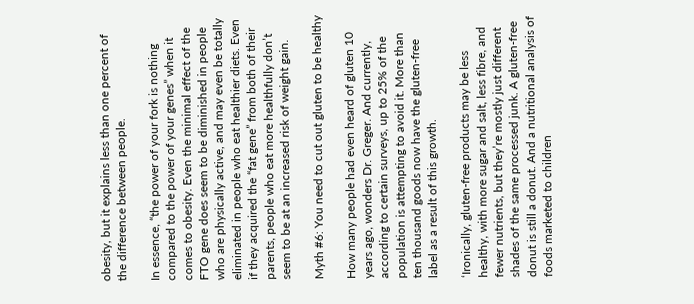obesity, but it explains less than one percent of the difference between people.

In essence, “the power of your fork is nothing compared to the power of your genes” when it comes to obesity. Even the minimal effect of the FTO gene does seem to be diminished in people who are physically active, and may even be totally eliminated in people who eat healthier diets. Even if they acquired the “fat gene” from both of their parents, people who eat more healthfully don’t seem to be at an increased risk of weight gain.

Myth #6: You need to cut out gluten to be healthy

How many people had even heard of gluten 10 years ago, wonders Dr. Greger. And currently, according to certain surveys, up to 25% of the population is attempting to avoid it. More than ten thousand goods now have the gluten-free label as a result of this growth.

‘Ironically, gluten-free products may be less healthy, with more sugar and salt, less fibre, and fewer nutrients, but they’re mostly just different shades of the same processed junk. A gluten-free donut is still a donut. And a nutritional analysis of foods marketed to children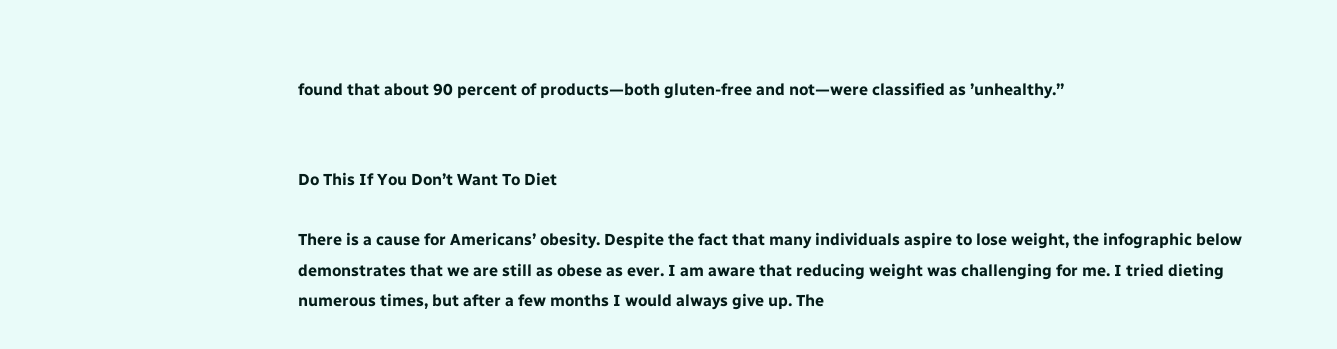found that about 90 percent of products—both gluten-free and not—were classified as ’unhealthy.’’


Do This If You Don’t Want To Diet

There is a cause for Americans’ obesity. Despite the fact that many individuals aspire to lose weight, the infographic below demonstrates that we are still as obese as ever. I am aware that reducing weight was challenging for me. I tried dieting numerous times, but after a few months I would always give up. The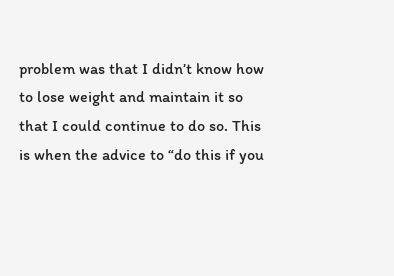problem was that I didn’t know how to lose weight and maintain it so that I could continue to do so. This is when the advice to “do this if you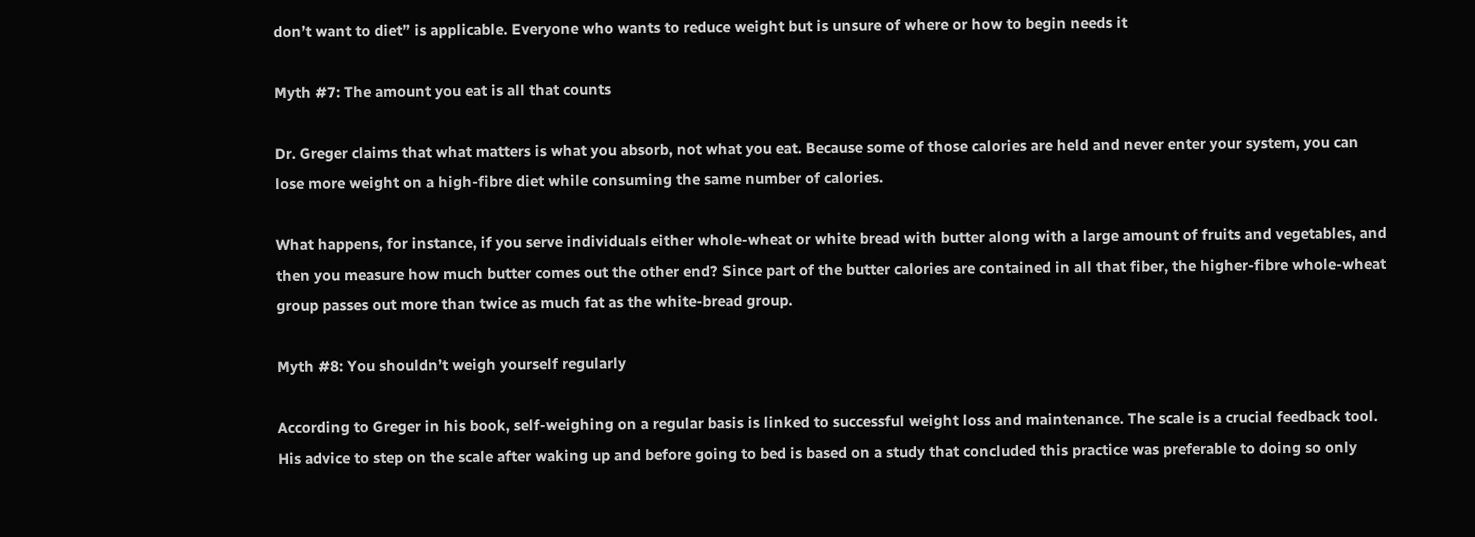don’t want to diet” is applicable. Everyone who wants to reduce weight but is unsure of where or how to begin needs it

Myth #7: The amount you eat is all that counts

Dr. Greger claims that what matters is what you absorb, not what you eat. Because some of those calories are held and never enter your system, you can lose more weight on a high-fibre diet while consuming the same number of calories.

What happens, for instance, if you serve individuals either whole-wheat or white bread with butter along with a large amount of fruits and vegetables, and then you measure how much butter comes out the other end? Since part of the butter calories are contained in all that fiber, the higher-fibre whole-wheat group passes out more than twice as much fat as the white-bread group.

Myth #8: You shouldn’t weigh yourself regularly

According to Greger in his book, self-weighing on a regular basis is linked to successful weight loss and maintenance. The scale is a crucial feedback tool. His advice to step on the scale after waking up and before going to bed is based on a study that concluded this practice was preferable to doing so only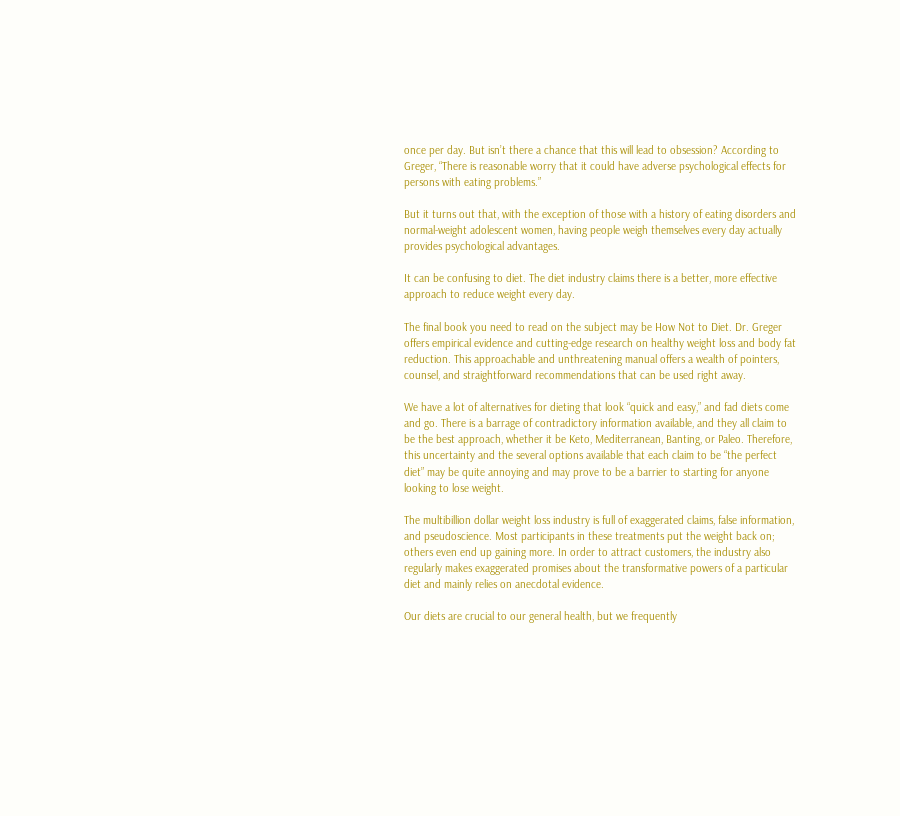once per day. But isn’t there a chance that this will lead to obsession? According to Greger, “There is reasonable worry that it could have adverse psychological effects for persons with eating problems.”

But it turns out that, with the exception of those with a history of eating disorders and normal-weight adolescent women, having people weigh themselves every day actually provides psychological advantages.

It can be confusing to diet. The diet industry claims there is a better, more effective approach to reduce weight every day.

The final book you need to read on the subject may be How Not to Diet. Dr. Greger offers empirical evidence and cutting-edge research on healthy weight loss and body fat reduction. This approachable and unthreatening manual offers a wealth of pointers, counsel, and straightforward recommendations that can be used right away.

We have a lot of alternatives for dieting that look “quick and easy,” and fad diets come and go. There is a barrage of contradictory information available, and they all claim to be the best approach, whether it be Keto, Mediterranean, Banting, or Paleo. Therefore, this uncertainty and the several options available that each claim to be “the perfect diet” may be quite annoying and may prove to be a barrier to starting for anyone looking to lose weight.

The multibillion dollar weight loss industry is full of exaggerated claims, false information, and pseudoscience. Most participants in these treatments put the weight back on; others even end up gaining more. In order to attract customers, the industry also regularly makes exaggerated promises about the transformative powers of a particular diet and mainly relies on anecdotal evidence.

Our diets are crucial to our general health, but we frequently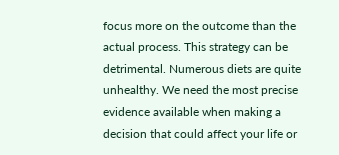focus more on the outcome than the actual process. This strategy can be detrimental. Numerous diets are quite unhealthy. We need the most precise evidence available when making a decision that could affect your life or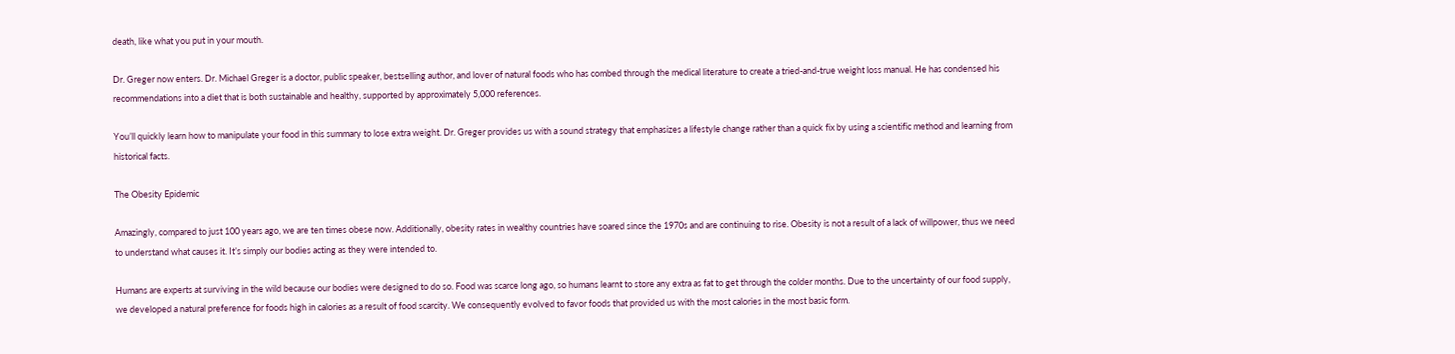death, like what you put in your mouth.

Dr. Greger now enters. Dr. Michael Greger is a doctor, public speaker, bestselling author, and lover of natural foods who has combed through the medical literature to create a tried-and-true weight loss manual. He has condensed his recommendations into a diet that is both sustainable and healthy, supported by approximately 5,000 references.

You’ll quickly learn how to manipulate your food in this summary to lose extra weight. Dr. Greger provides us with a sound strategy that emphasizes a lifestyle change rather than a quick fix by using a scientific method and learning from historical facts.

The Obesity Epidemic

Amazingly, compared to just 100 years ago, we are ten times obese now. Additionally, obesity rates in wealthy countries have soared since the 1970s and are continuing to rise. Obesity is not a result of a lack of willpower, thus we need to understand what causes it. It’s simply our bodies acting as they were intended to.

Humans are experts at surviving in the wild because our bodies were designed to do so. Food was scarce long ago, so humans learnt to store any extra as fat to get through the colder months. Due to the uncertainty of our food supply, we developed a natural preference for foods high in calories as a result of food scarcity. We consequently evolved to favor foods that provided us with the most calories in the most basic form.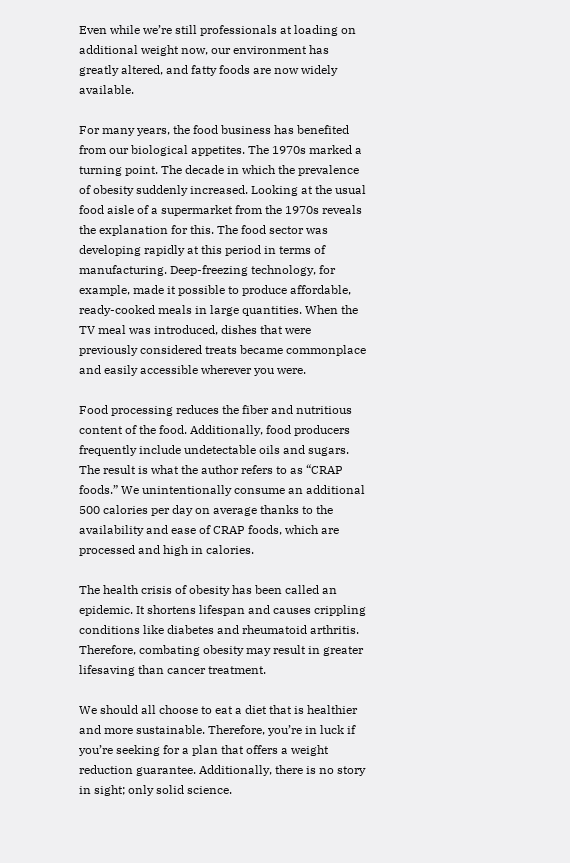Even while we’re still professionals at loading on additional weight now, our environment has greatly altered, and fatty foods are now widely available.

For many years, the food business has benefited from our biological appetites. The 1970s marked a turning point. The decade in which the prevalence of obesity suddenly increased. Looking at the usual food aisle of a supermarket from the 1970s reveals the explanation for this. The food sector was developing rapidly at this period in terms of manufacturing. Deep-freezing technology, for example, made it possible to produce affordable, ready-cooked meals in large quantities. When the TV meal was introduced, dishes that were previously considered treats became commonplace and easily accessible wherever you were.

Food processing reduces the fiber and nutritious content of the food. Additionally, food producers frequently include undetectable oils and sugars. The result is what the author refers to as “CRAP foods.” We unintentionally consume an additional 500 calories per day on average thanks to the availability and ease of CRAP foods, which are processed and high in calories.

The health crisis of obesity has been called an epidemic. It shortens lifespan and causes crippling conditions like diabetes and rheumatoid arthritis. Therefore, combating obesity may result in greater lifesaving than cancer treatment.

We should all choose to eat a diet that is healthier and more sustainable. Therefore, you’re in luck if you’re seeking for a plan that offers a weight reduction guarantee. Additionally, there is no story in sight; only solid science.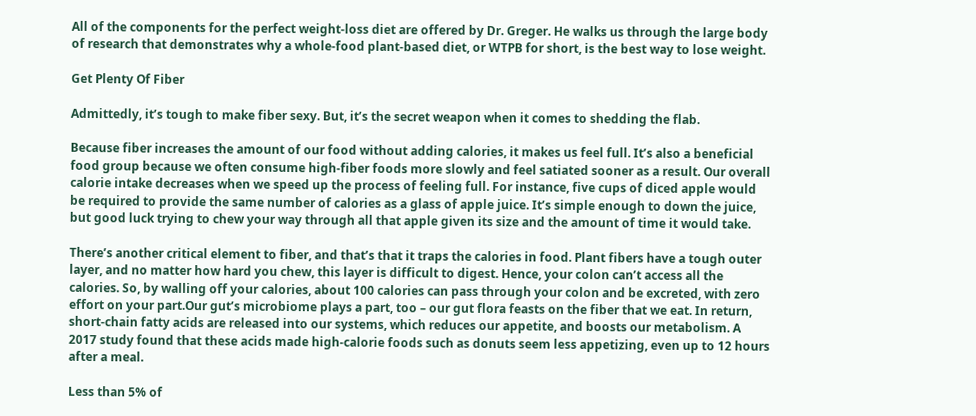All of the components for the perfect weight-loss diet are offered by Dr. Greger. He walks us through the large body of research that demonstrates why a whole-food plant-based diet, or WTPB for short, is the best way to lose weight.

Get Plenty Of Fiber

Admittedly, it’s tough to make fiber sexy. But, it’s the secret weapon when it comes to shedding the flab.

Because fiber increases the amount of our food without adding calories, it makes us feel full. It’s also a beneficial food group because we often consume high-fiber foods more slowly and feel satiated sooner as a result. Our overall calorie intake decreases when we speed up the process of feeling full. For instance, five cups of diced apple would be required to provide the same number of calories as a glass of apple juice. It’s simple enough to down the juice, but good luck trying to chew your way through all that apple given its size and the amount of time it would take.

There’s another critical element to fiber, and that’s that it traps the calories in food. Plant fibers have a tough outer layer, and no matter how hard you chew, this layer is difficult to digest. Hence, your colon can’t access all the calories. So, by walling off your calories, about 100 calories can pass through your colon and be excreted, with zero effort on your part.Our gut’s microbiome plays a part, too – our gut flora feasts on the fiber that we eat. In return, short-chain fatty acids are released into our systems, which reduces our appetite, and boosts our metabolism. A 2017 study found that these acids made high-calorie foods such as donuts seem less appetizing, even up to 12 hours after a meal.

Less than 5% of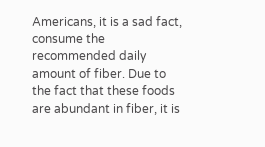Americans, it is a sad fact, consume the recommended daily amount of fiber. Due to the fact that these foods are abundant in fiber, it is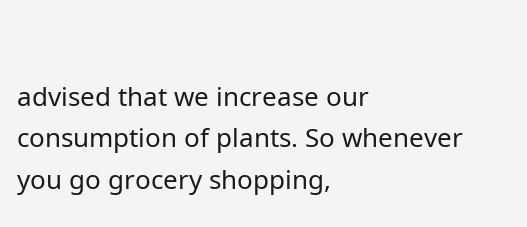advised that we increase our consumption of plants. So whenever you go grocery shopping,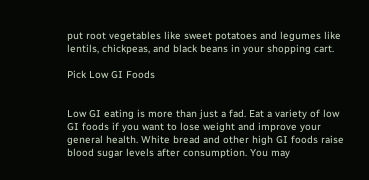put root vegetables like sweet potatoes and legumes like lentils, chickpeas, and black beans in your shopping cart.

Pick Low GI Foods


Low GI eating is more than just a fad. Eat a variety of low GI foods if you want to lose weight and improve your general health. White bread and other high GI foods raise blood sugar levels after consumption. You may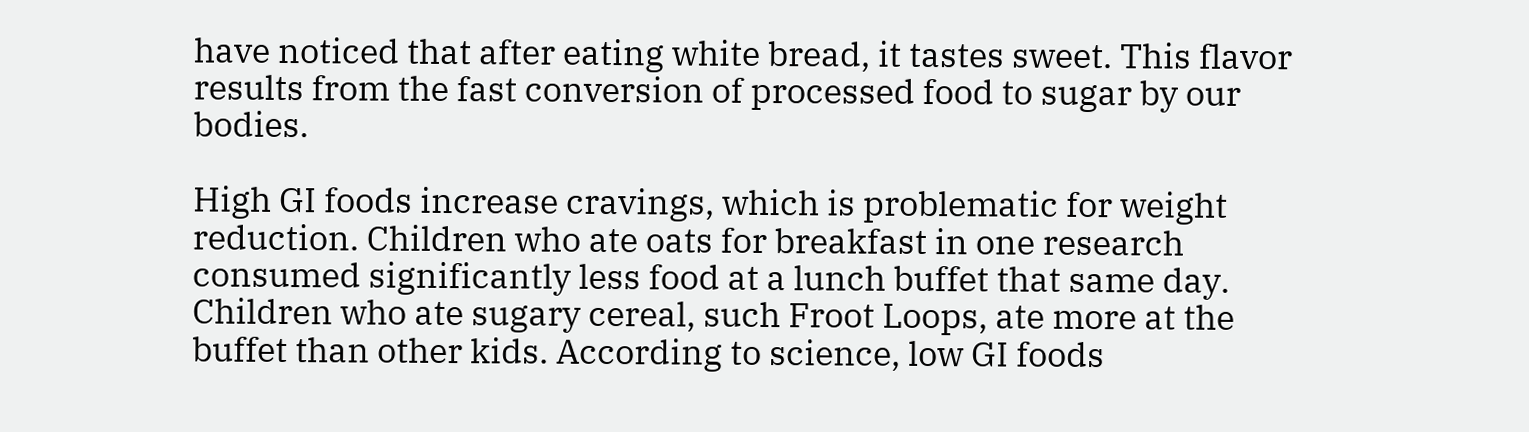have noticed that after eating white bread, it tastes sweet. This flavor results from the fast conversion of processed food to sugar by our bodies.

High GI foods increase cravings, which is problematic for weight reduction. Children who ate oats for breakfast in one research consumed significantly less food at a lunch buffet that same day. Children who ate sugary cereal, such Froot Loops, ate more at the buffet than other kids. According to science, low GI foods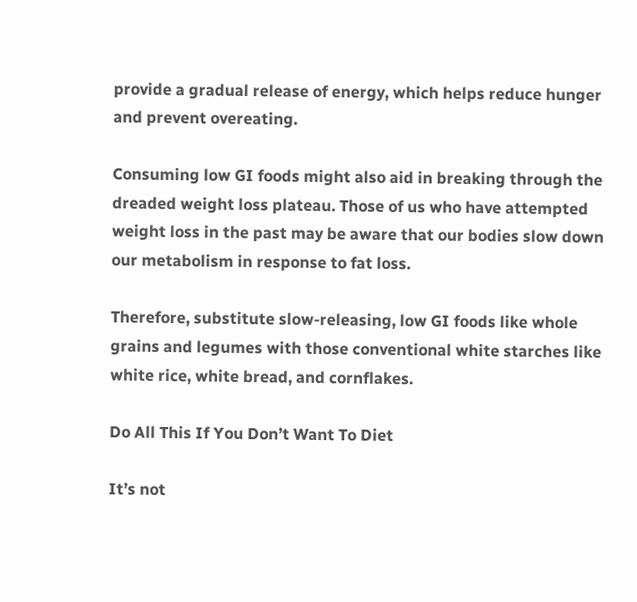provide a gradual release of energy, which helps reduce hunger and prevent overeating.

Consuming low GI foods might also aid in breaking through the dreaded weight loss plateau. Those of us who have attempted weight loss in the past may be aware that our bodies slow down our metabolism in response to fat loss.

Therefore, substitute slow-releasing, low GI foods like whole grains and legumes with those conventional white starches like white rice, white bread, and cornflakes.

Do All This If You Don’t Want To Diet

It’s not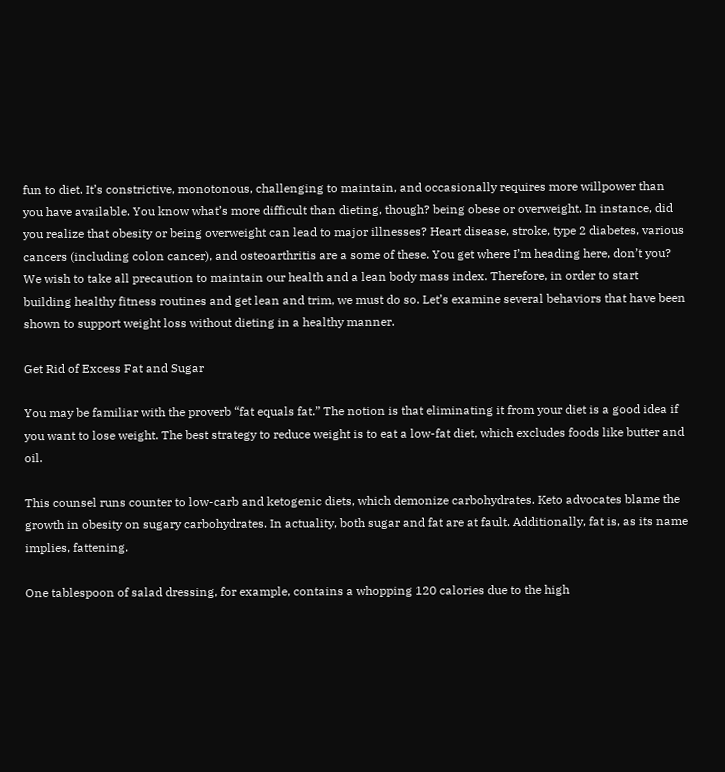fun to diet. It’s constrictive, monotonous, challenging to maintain, and occasionally requires more willpower than you have available. You know what’s more difficult than dieting, though? being obese or overweight. In instance, did you realize that obesity or being overweight can lead to major illnesses? Heart disease, stroke, type 2 diabetes, various cancers (including colon cancer), and osteoarthritis are a some of these. You get where I’m heading here, don’t you? We wish to take all precaution to maintain our health and a lean body mass index. Therefore, in order to start building healthy fitness routines and get lean and trim, we must do so. Let’s examine several behaviors that have been shown to support weight loss without dieting in a healthy manner.

Get Rid of Excess Fat and Sugar

You may be familiar with the proverb “fat equals fat.” The notion is that eliminating it from your diet is a good idea if you want to lose weight. The best strategy to reduce weight is to eat a low-fat diet, which excludes foods like butter and oil.

This counsel runs counter to low-carb and ketogenic diets, which demonize carbohydrates. Keto advocates blame the growth in obesity on sugary carbohydrates. In actuality, both sugar and fat are at fault. Additionally, fat is, as its name implies, fattening.

One tablespoon of salad dressing, for example, contains a whopping 120 calories due to the high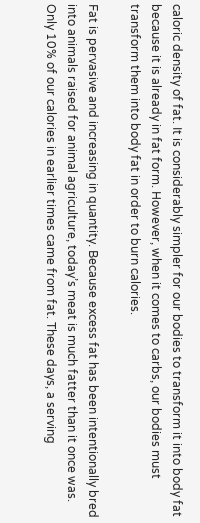caloric density of fat. It is considerably simpler for our bodies to transform it into body fat because it is already in fat form. However, when it comes to carbs, our bodies must transform them into body fat in order to burn calories.

Fat is pervasive and increasing in quantity. Because excess fat has been intentionally bred into animals raised for animal agriculture, today’s meat is much fatter than it once was. Only 10% of our calories in earlier times came from fat. These days, a serving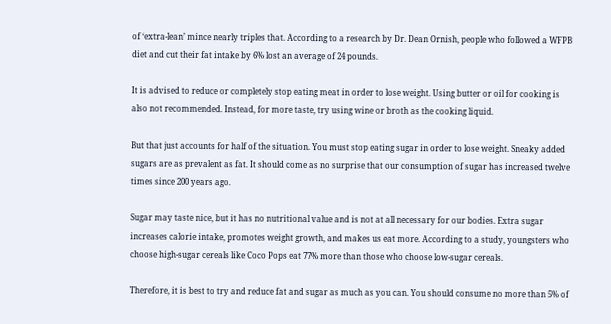of ‘extra-lean’ mince nearly triples that. According to a research by Dr. Dean Ornish, people who followed a WFPB diet and cut their fat intake by 6% lost an average of 24 pounds.

It is advised to reduce or completely stop eating meat in order to lose weight. Using butter or oil for cooking is also not recommended. Instead, for more taste, try using wine or broth as the cooking liquid.

But that just accounts for half of the situation. You must stop eating sugar in order to lose weight. Sneaky added sugars are as prevalent as fat. It should come as no surprise that our consumption of sugar has increased twelve times since 200 years ago.

Sugar may taste nice, but it has no nutritional value and is not at all necessary for our bodies. Extra sugar increases calorie intake, promotes weight growth, and makes us eat more. According to a study, youngsters who choose high-sugar cereals like Coco Pops eat 77% more than those who choose low-sugar cereals.

Therefore, it is best to try and reduce fat and sugar as much as you can. You should consume no more than 5% of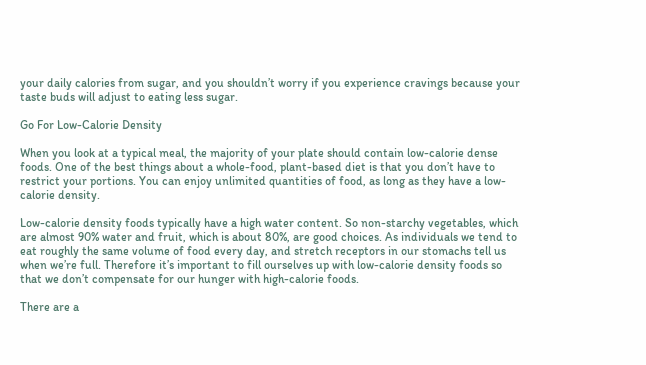your daily calories from sugar, and you shouldn’t worry if you experience cravings because your taste buds will adjust to eating less sugar.

Go For Low-Calorie Density

When you look at a typical meal, the majority of your plate should contain low-calorie dense foods. One of the best things about a whole-food, plant-based diet is that you don’t have to restrict your portions. You can enjoy unlimited quantities of food, as long as they have a low-calorie density.

Low-calorie density foods typically have a high water content. So non-starchy vegetables, which are almost 90% water and fruit, which is about 80%, are good choices. As individuals we tend to eat roughly the same volume of food every day, and stretch receptors in our stomachs tell us when we’re full. Therefore it’s important to fill ourselves up with low-calorie density foods so that we don’t compensate for our hunger with high-calorie foods.

There are a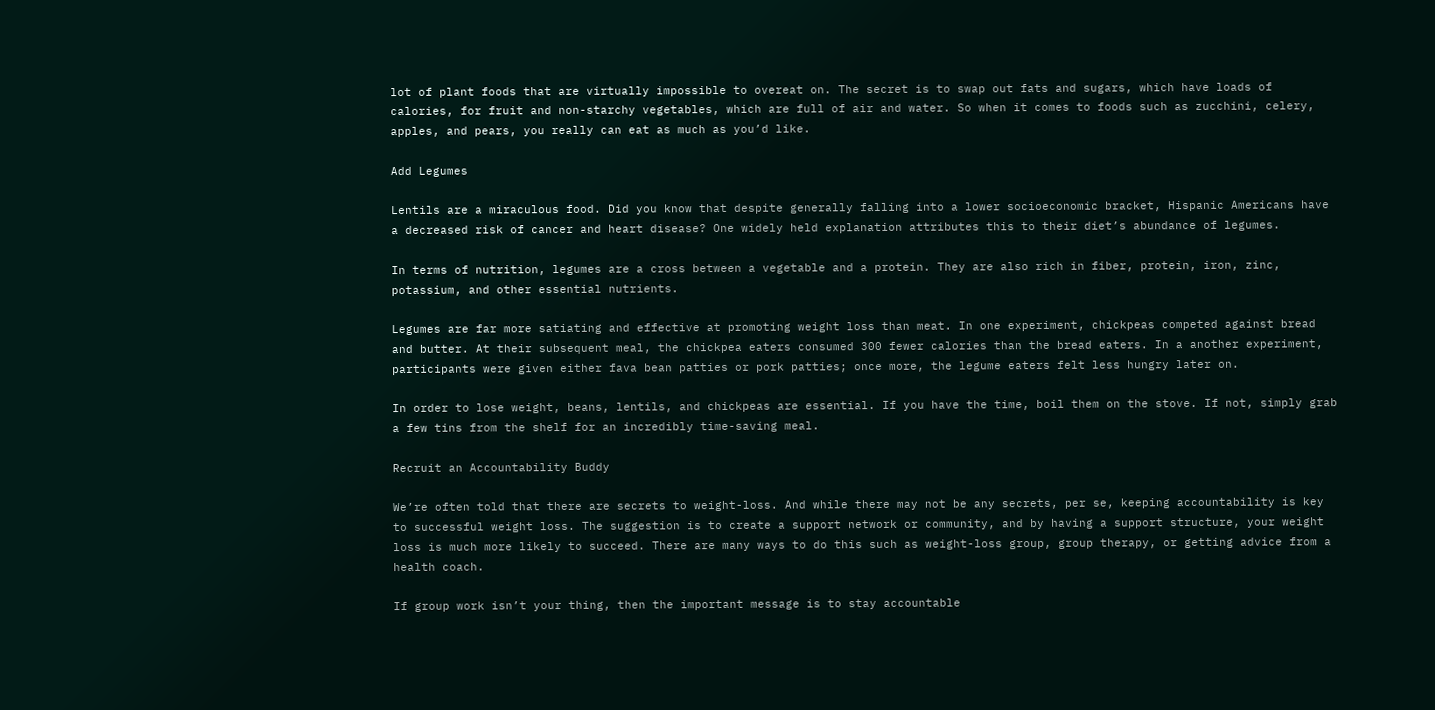lot of plant foods that are virtually impossible to overeat on. The secret is to swap out fats and sugars, which have loads of calories, for fruit and non-starchy vegetables, which are full of air and water. So when it comes to foods such as zucchini, celery, apples, and pears, you really can eat as much as you’d like.

Add Legumes

Lentils are a miraculous food. Did you know that despite generally falling into a lower socioeconomic bracket, Hispanic Americans have a decreased risk of cancer and heart disease? One widely held explanation attributes this to their diet’s abundance of legumes.

In terms of nutrition, legumes are a cross between a vegetable and a protein. They are also rich in fiber, protein, iron, zinc, potassium, and other essential nutrients.

Legumes are far more satiating and effective at promoting weight loss than meat. In one experiment, chickpeas competed against bread and butter. At their subsequent meal, the chickpea eaters consumed 300 fewer calories than the bread eaters. In a another experiment, participants were given either fava bean patties or pork patties; once more, the legume eaters felt less hungry later on.

In order to lose weight, beans, lentils, and chickpeas are essential. If you have the time, boil them on the stove. If not, simply grab a few tins from the shelf for an incredibly time-saving meal.

Recruit an Accountability Buddy

We’re often told that there are secrets to weight-loss. And while there may not be any secrets, per se, keeping accountability is key to successful weight loss. The suggestion is to create a support network or community, and by having a support structure, your weight loss is much more likely to succeed. There are many ways to do this such as weight-loss group, group therapy, or getting advice from a health coach.

If group work isn’t your thing, then the important message is to stay accountable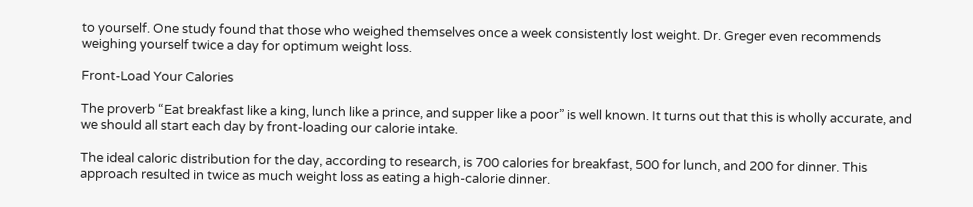to yourself. One study found that those who weighed themselves once a week consistently lost weight. Dr. Greger even recommends weighing yourself twice a day for optimum weight loss.

Front-Load Your Calories

The proverb “Eat breakfast like a king, lunch like a prince, and supper like a poor” is well known. It turns out that this is wholly accurate, and we should all start each day by front-loading our calorie intake.

The ideal caloric distribution for the day, according to research, is 700 calories for breakfast, 500 for lunch, and 200 for dinner. This approach resulted in twice as much weight loss as eating a high-calorie dinner.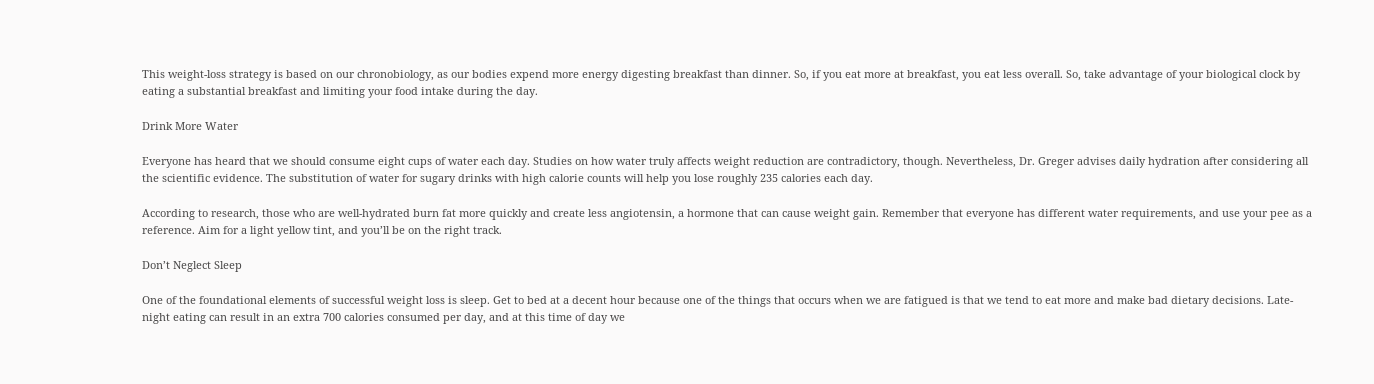This weight-loss strategy is based on our chronobiology, as our bodies expend more energy digesting breakfast than dinner. So, if you eat more at breakfast, you eat less overall. So, take advantage of your biological clock by eating a substantial breakfast and limiting your food intake during the day.

Drink More Water

Everyone has heard that we should consume eight cups of water each day. Studies on how water truly affects weight reduction are contradictory, though. Nevertheless, Dr. Greger advises daily hydration after considering all the scientific evidence. The substitution of water for sugary drinks with high calorie counts will help you lose roughly 235 calories each day.

According to research, those who are well-hydrated burn fat more quickly and create less angiotensin, a hormone that can cause weight gain. Remember that everyone has different water requirements, and use your pee as a reference. Aim for a light yellow tint, and you’ll be on the right track.

Don’t Neglect Sleep

One of the foundational elements of successful weight loss is sleep. Get to bed at a decent hour because one of the things that occurs when we are fatigued is that we tend to eat more and make bad dietary decisions. Late-night eating can result in an extra 700 calories consumed per day, and at this time of day we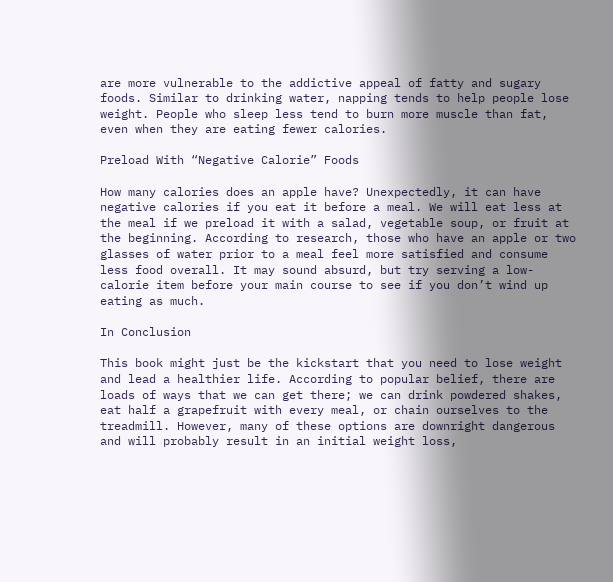are more vulnerable to the addictive appeal of fatty and sugary foods. Similar to drinking water, napping tends to help people lose weight. People who sleep less tend to burn more muscle than fat, even when they are eating fewer calories.

Preload With “Negative Calorie” Foods

How many calories does an apple have? Unexpectedly, it can have negative calories if you eat it before a meal. We will eat less at the meal if we preload it with a salad, vegetable soup, or fruit at the beginning. According to research, those who have an apple or two glasses of water prior to a meal feel more satisfied and consume less food overall. It may sound absurd, but try serving a low-calorie item before your main course to see if you don’t wind up eating as much.

In Conclusion

This book might just be the kickstart that you need to lose weight and lead a healthier life. According to popular belief, there are loads of ways that we can get there; we can drink powdered shakes, eat half a grapefruit with every meal, or chain ourselves to the treadmill. However, many of these options are downright dangerous and will probably result in an initial weight loss,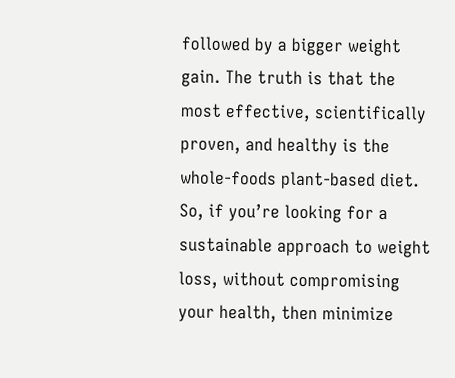followed by a bigger weight gain. The truth is that the most effective, scientifically proven, and healthy is the whole-foods plant-based diet. So, if you’re looking for a sustainable approach to weight loss, without compromising your health, then minimize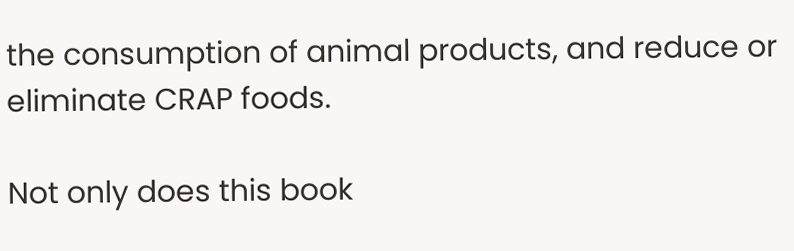the consumption of animal products, and reduce or eliminate CRAP foods.

Not only does this book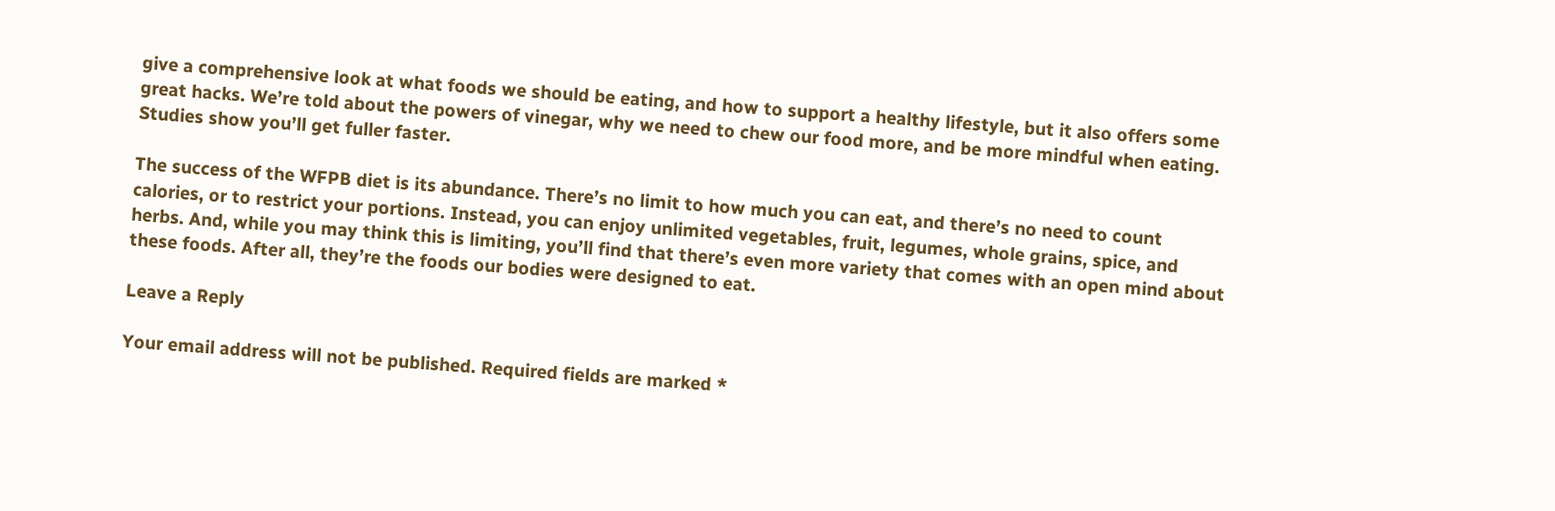give a comprehensive look at what foods we should be eating, and how to support a healthy lifestyle, but it also offers some great hacks. We’re told about the powers of vinegar, why we need to chew our food more, and be more mindful when eating. Studies show you’ll get fuller faster.

The success of the WFPB diet is its abundance. There’s no limit to how much you can eat, and there’s no need to count calories, or to restrict your portions. Instead, you can enjoy unlimited vegetables, fruit, legumes, whole grains, spice, and herbs. And, while you may think this is limiting, you’ll find that there’s even more variety that comes with an open mind about these foods. After all, they’re the foods our bodies were designed to eat.

Leave a Reply

Your email address will not be published. Required fields are marked *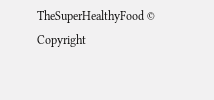TheSuperHealthyFood © Copyright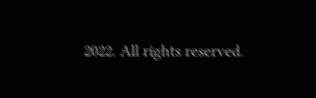2022. All rights reserved.